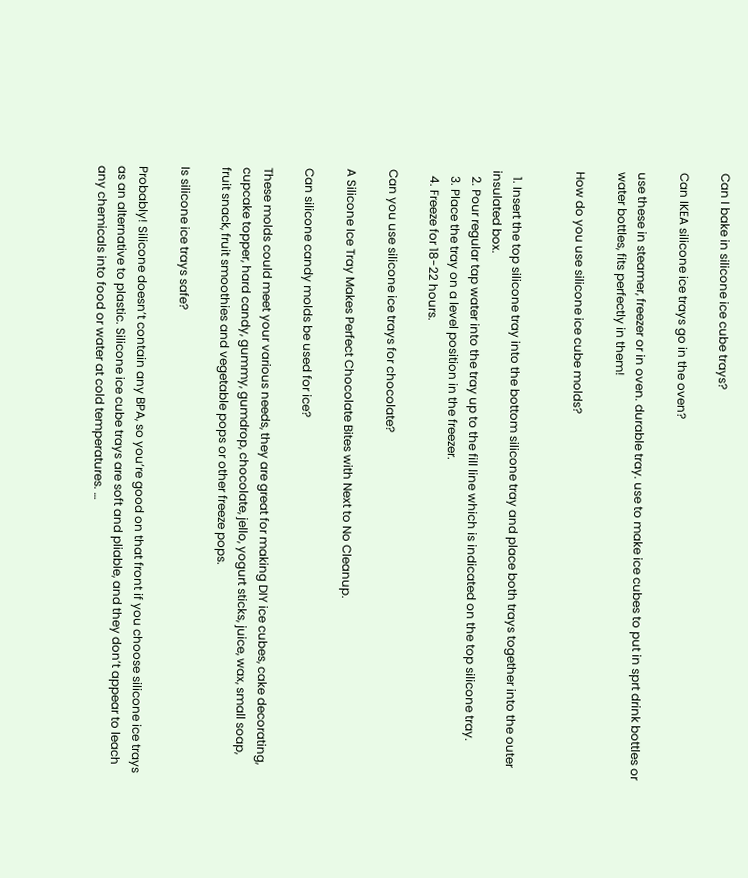Can I bake in silicone ice cube trays?

Can IKEA silicone ice trays go in the oven?

use these in steamer, freezer or in oven. durable tray. use to make ice cubes to put in sprt drink bottles or water bottles, fits perfectly in them!

How do you use silicone ice cube molds?


  1. Insert the top silicone tray into the bottom silicone tray and place both trays together into the outer insulated box.
  2. Pour regular tap water into the tray up to the fill line which is indicated on the top silicone tray.
  3. Place the tray on a level position in the freezer.
  4. Freeze for 18-22 hours.

Can you use silicone ice trays for chocolate?

A Silicone Ice Tray Makes Perfect Chocolate Bites with Next to No Cleanup.

Can silicone candy molds be used for ice?

These molds could meet your various needs, they are great for making DIY ice cubes, cake decorating, cupcake topper, hard candy, gummy, gumdrop, chocolate, jello, yogurt sticks, juice, wax, small soap, fruit snack, fruit smoothies and vegetable pops or other freeze pops.

Is silicone ice trays safe?

Probably! Silicone doesn’t contain any BPA, so you’re good on that front if you choose silicone ice trays as an alternative to plastic. Silicone ice cube trays are soft and pliable, and they don’t appear to leach any chemicals into food or water at cold temperatures. …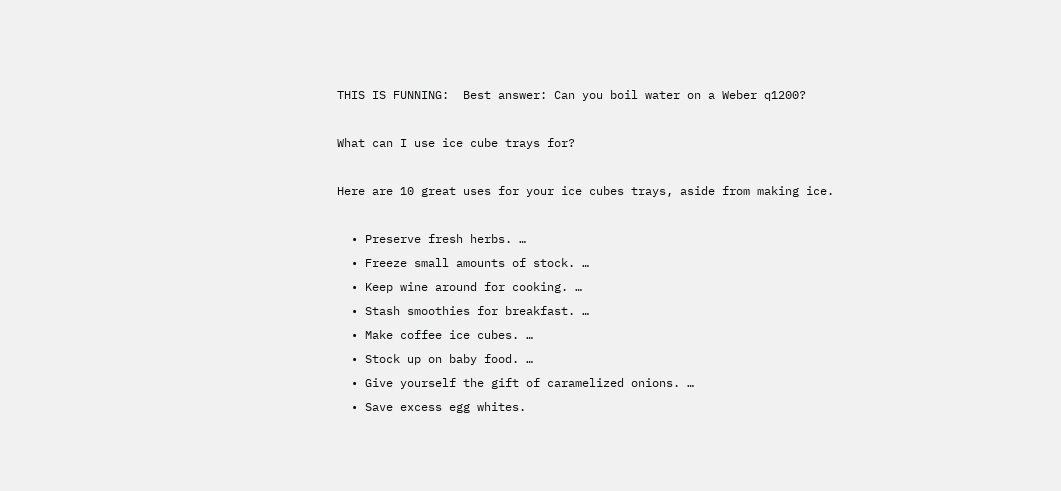THIS IS FUNNING:  Best answer: Can you boil water on a Weber q1200?

What can I use ice cube trays for?

Here are 10 great uses for your ice cubes trays, aside from making ice.

  • Preserve fresh herbs. …
  • Freeze small amounts of stock. …
  • Keep wine around for cooking. …
  • Stash smoothies for breakfast. …
  • Make coffee ice cubes. …
  • Stock up on baby food. …
  • Give yourself the gift of caramelized onions. …
  • Save excess egg whites.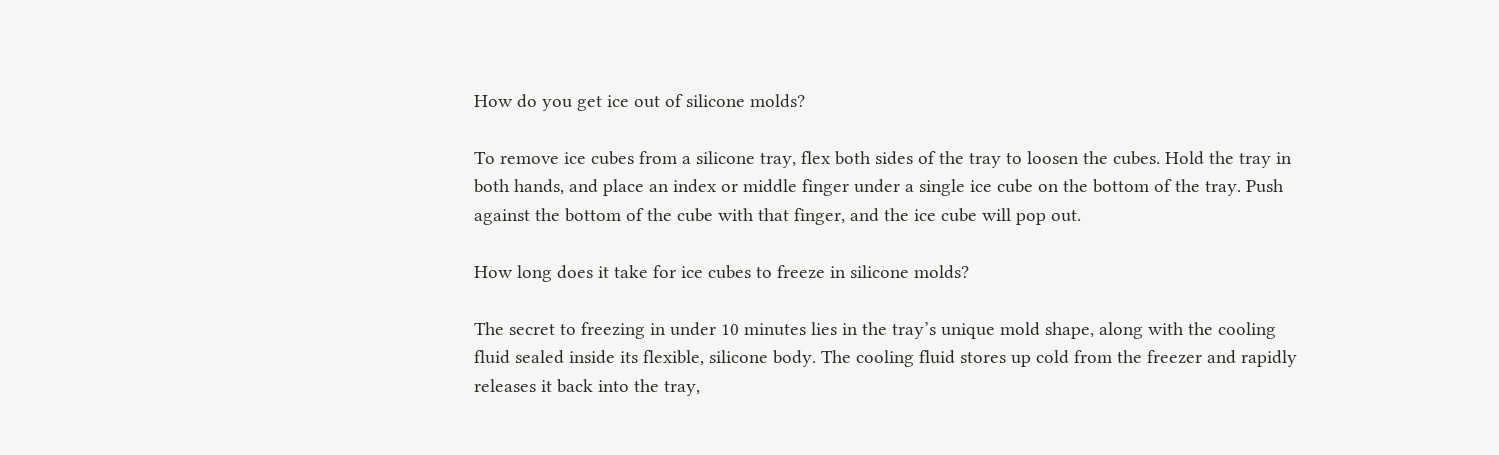How do you get ice out of silicone molds?

To remove ice cubes from a silicone tray, flex both sides of the tray to loosen the cubes. Hold the tray in both hands, and place an index or middle finger under a single ice cube on the bottom of the tray. Push against the bottom of the cube with that finger, and the ice cube will pop out.

How long does it take for ice cubes to freeze in silicone molds?

The secret to freezing in under 10 minutes lies in the tray’s unique mold shape, along with the cooling fluid sealed inside its flexible, silicone body. The cooling fluid stores up cold from the freezer and rapidly releases it back into the tray,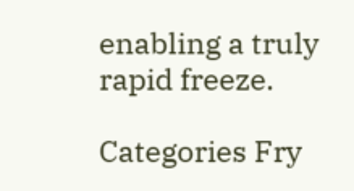enabling a truly rapid freeze.

Categories Fry